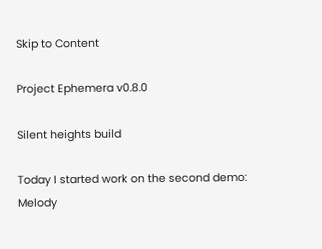Skip to Content

Project Ephemera v0.8.0

Silent heights build

Today I started work on the second demo: Melody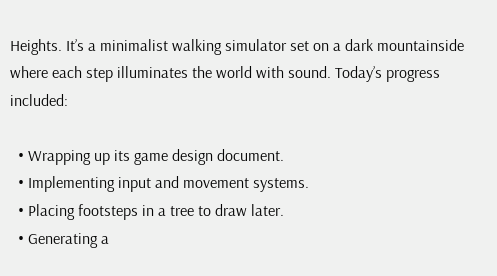Heights. It’s a minimalist walking simulator set on a dark mountainside where each step illuminates the world with sound. Today’s progress included:

  • Wrapping up its game design document.
  • Implementing input and movement systems.
  • Placing footsteps in a tree to draw later.
  • Generating a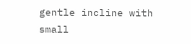gentle incline with small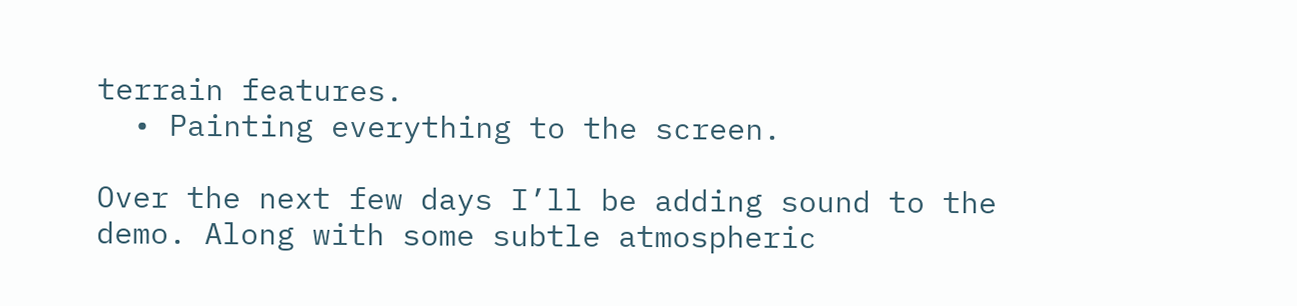terrain features.
  • Painting everything to the screen.

Over the next few days I’ll be adding sound to the demo. Along with some subtle atmospheric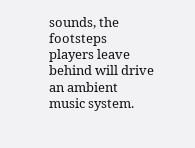sounds, the footsteps players leave behind will drive an ambient music system.